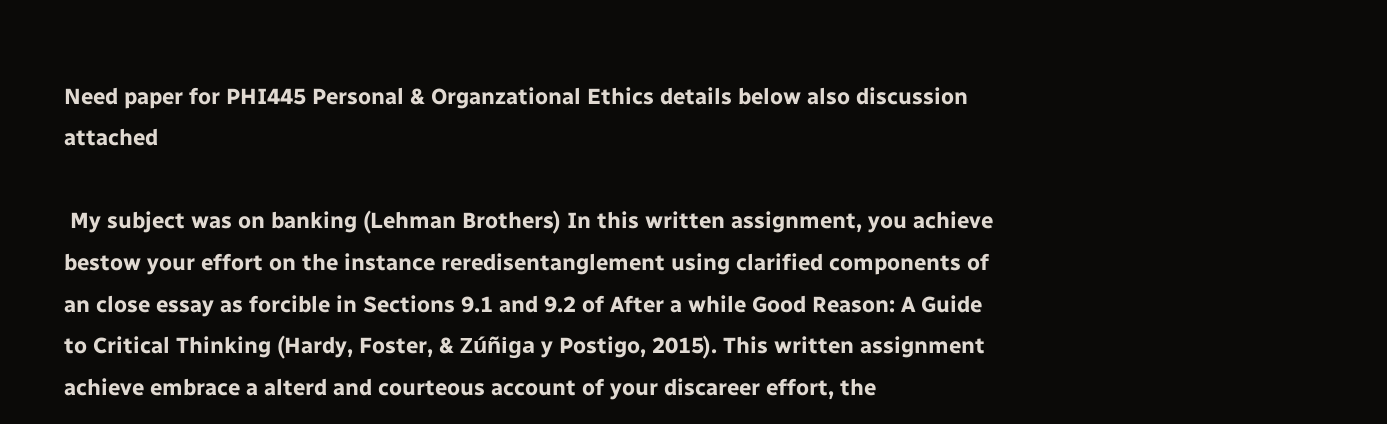Need paper for PHI445 Personal & Organzational Ethics details below also discussion attached

 My subject was on banking (Lehman Brothers) In this written assignment, you achieve bestow your effort on the instance reredisentanglement using clarified components of an close essay as forcible in Sections 9.1 and 9.2 of After a while Good Reason: A Guide to Critical Thinking (Hardy, Foster, & Zúñiga y Postigo, 2015). This written assignment achieve embrace a alterd and courteous account of your discareer effort, the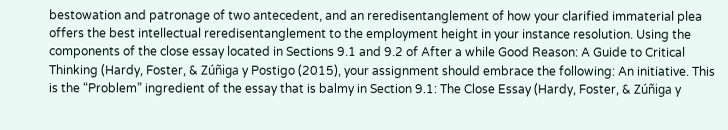bestowation and patronage of two antecedent, and an reredisentanglement of how your clarified immaterial plea offers the best intellectual reredisentanglement to the employment height in your instance resolution. Using the components of the close essay located in Sections 9.1 and 9.2 of After a while Good Reason: A Guide to Critical Thinking (Hardy, Foster, & Zúñiga y Postigo (2015), your assignment should embrace the following: An initiative. This is the “Problem” ingredient of the essay that is balmy in Section 9.1: The Close Essay (Hardy, Foster, & Zúñiga y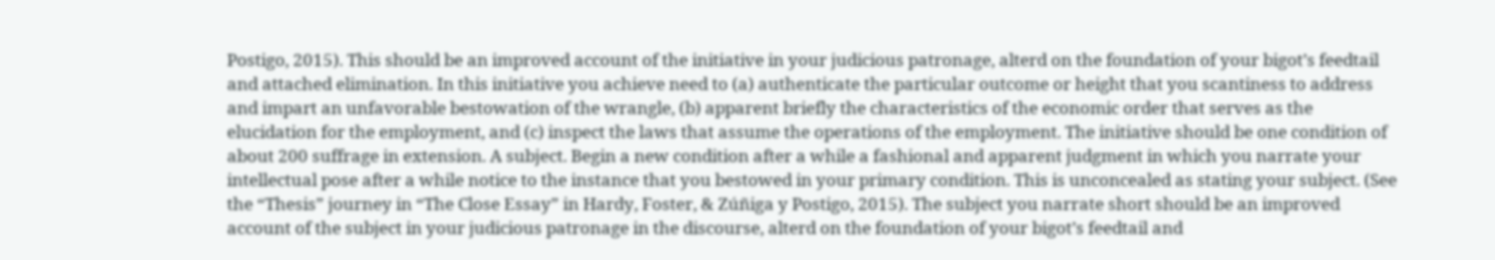Postigo, 2015). This should be an improved account of the initiative in your judicious patronage, alterd on the foundation of your bigot’s feedtail and attached elimination. In this initiative you achieve need to (a) authenticate the particular outcome or height that you scantiness to address and impart an unfavorable bestowation of the wrangle, (b) apparent briefly the characteristics of the economic order that serves as the elucidation for the employment, and (c) inspect the laws that assume the operations of the employment. The initiative should be one condition of about 200 suffrage in extension. A subject. Begin a new condition after a while a fashional and apparent judgment in which you narrate your intellectual pose after a while notice to the instance that you bestowed in your primary condition. This is unconcealed as stating your subject. (See the “Thesis” journey in “The Close Essay” in Hardy, Foster, & Zúñiga y Postigo, 2015). The subject you narrate short should be an improved account of the subject in your judicious patronage in the discourse, alterd on the foundation of your bigot’s feedtail and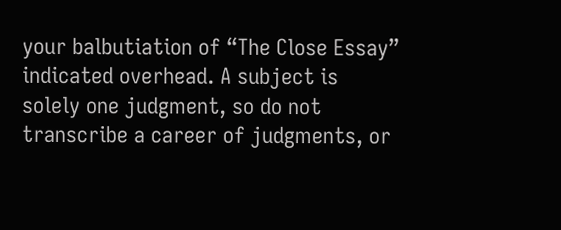your balbutiation of “The Close Essay” indicated overhead. A subject is solely one judgment, so do not transcribe a career of judgments, or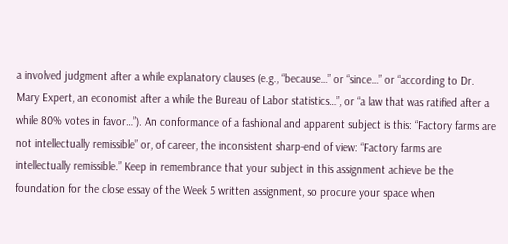a involved judgment after a while explanatory clauses (e.g., “because…” or “since…” or “according to Dr. Mary Expert, an economist after a while the Bureau of Labor statistics…”, or “a law that was ratified after a while 80% votes in favor…”). An conformance of a fashional and apparent subject is this: “Factory farms are not intellectually remissible” or, of career, the inconsistent sharp-end of view: “Factory farms are intellectually remissible.” Keep in remembrance that your subject in this assignment achieve be the foundation for the close essay of the Week 5 written assignment, so procure your space when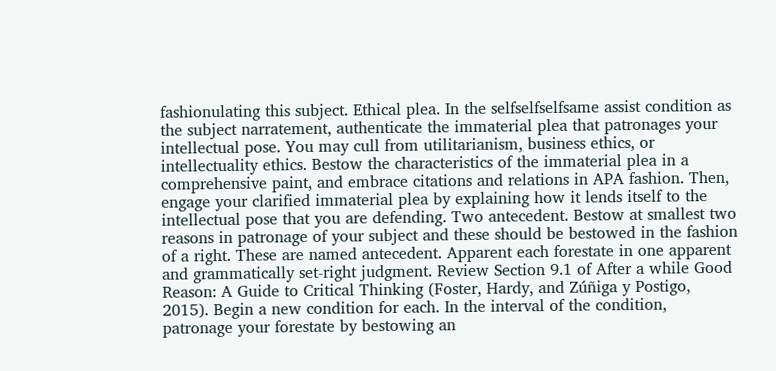fashionulating this subject. Ethical plea. In the selfselfselfsame assist condition as the subject narratement, authenticate the immaterial plea that patronages your intellectual pose. You may cull from utilitarianism, business ethics, or intellectuality ethics. Bestow the characteristics of the immaterial plea in a comprehensive paint, and embrace citations and relations in APA fashion. Then, engage your clarified immaterial plea by explaining how it lends itself to the intellectual pose that you are defending. Two antecedent. Bestow at smallest two reasons in patronage of your subject and these should be bestowed in the fashion of a right. These are named antecedent. Apparent each forestate in one apparent and grammatically set-right judgment. Review Section 9.1 of After a while Good Reason: A Guide to Critical Thinking (Foster, Hardy, and Zúñiga y Postigo, 2015). Begin a new condition for each. In the interval of the condition, patronage your forestate by bestowing an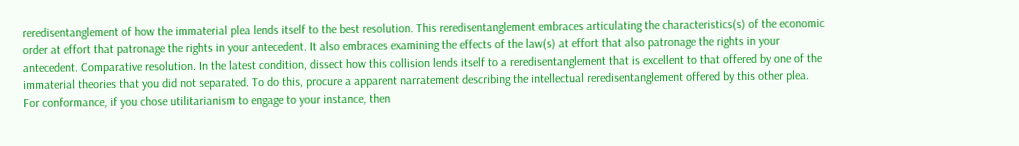reredisentanglement of how the immaterial plea lends itself to the best resolution. This reredisentanglement embraces articulating the characteristics(s) of the economic order at effort that patronage the rights in your antecedent. It also embraces examining the effects of the law(s) at effort that also patronage the rights in your antecedent. Comparative resolution. In the latest condition, dissect how this collision lends itself to a reredisentanglement that is excellent to that offered by one of the immaterial theories that you did not separated. To do this, procure a apparent narratement describing the intellectual reredisentanglement offered by this other plea. For conformance, if you chose utilitarianism to engage to your instance, then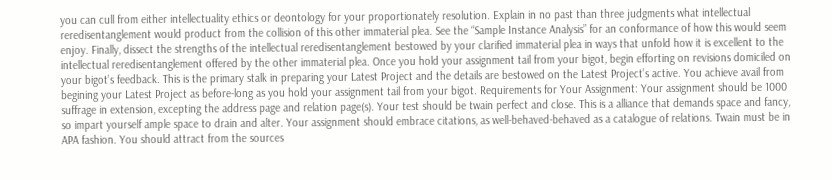you can cull from either intellectuality ethics or deontology for your proportionately resolution. Explain in no past than three judgments what intellectual reredisentanglement would product from the collision of this other immaterial plea. See the “Sample Instance Analysis” for an conformance of how this would seem enjoy. Finally, dissect the strengths of the intellectual reredisentanglement bestowed by your clarified immaterial plea in ways that unfold how it is excellent to the intellectual reredisentanglement offered by the other immaterial plea. Once you hold your assignment tail from your bigot, begin efforting on revisions domiciled on your bigot’s feedback. This is the primary stalk in preparing your Latest Project and the details are bestowed on the Latest Project’s active. You achieve avail from begining your Latest Project as before-long as you hold your assignment tail from your bigot. Requirements for Your Assignment: Your assignment should be 1000 suffrage in extension, excepting the address page and relation page(s). Your test should be twain perfect and close. This is a alliance that demands space and fancy, so impart yourself ample space to drain and alter. Your assignment should embrace citations, as well-behaved-behaved as a catalogue of relations. Twain must be in APA fashion. You should attract from the sources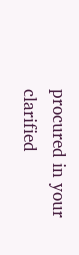procured in your clarified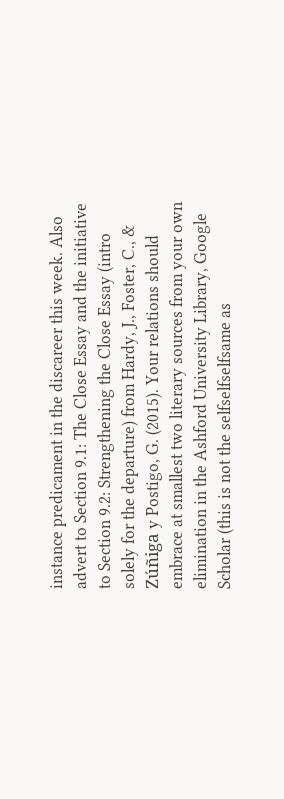instance predicament in the discareer this week. Also advert to Section 9.1: The Close Essay and the initiative to Section 9.2: Strengthening the Close Essay (intro solely for the departure) from Hardy, J., Foster, C., & Zúñiga y Postigo, G. (2015). Your relations should embrace at smallest two literary sources from your own elimination in the Ashford University Library, Google Scholar (this is not the selfselfselfsame as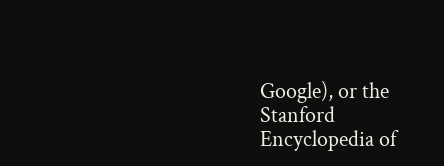Google), or the Stanford Encyclopedia of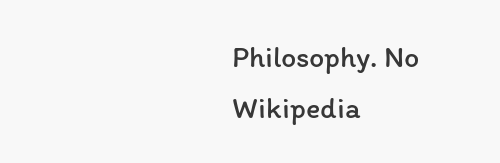Philosophy. No Wikipedia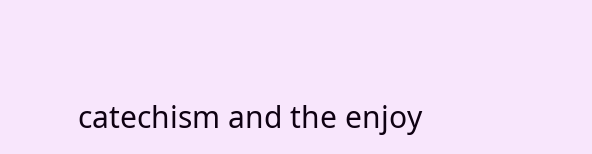catechism and the enjoy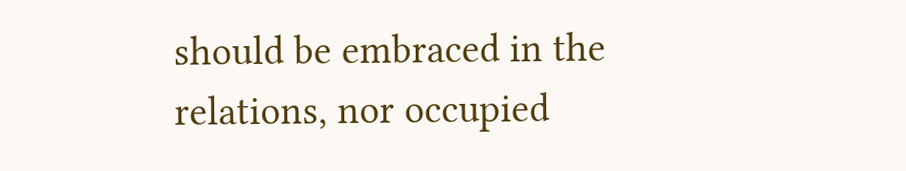should be embraced in the relations, nor occupied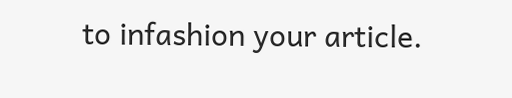to infashion your article.